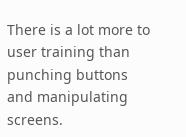There is a lot more to user training than punching buttons and manipulating screens.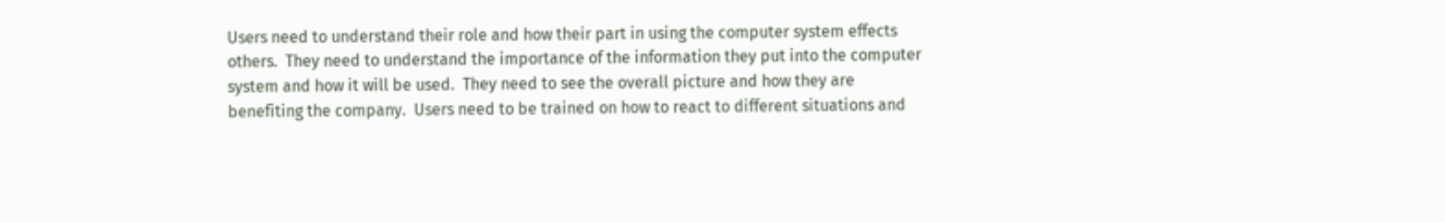Users need to understand their role and how their part in using the computer system effects others.  They need to understand the importance of the information they put into the computer system and how it will be used.  They need to see the overall picture and how they are benefiting the company.  Users need to be trained on how to react to different situations and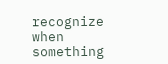recognize when something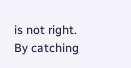is not right.  By catching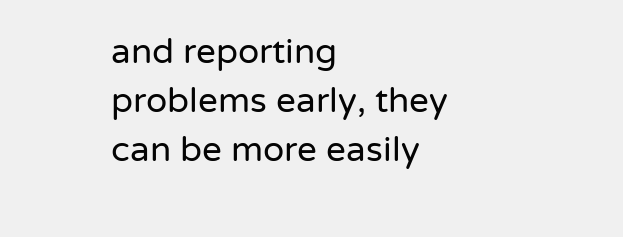and reporting problems early, they can be more easily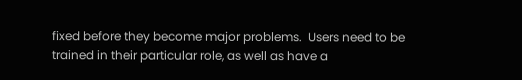fixed before they become major problems.  Users need to be trained in their particular role, as well as have a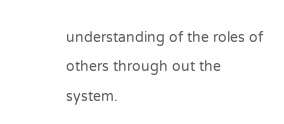understanding of the roles of others through out the system.